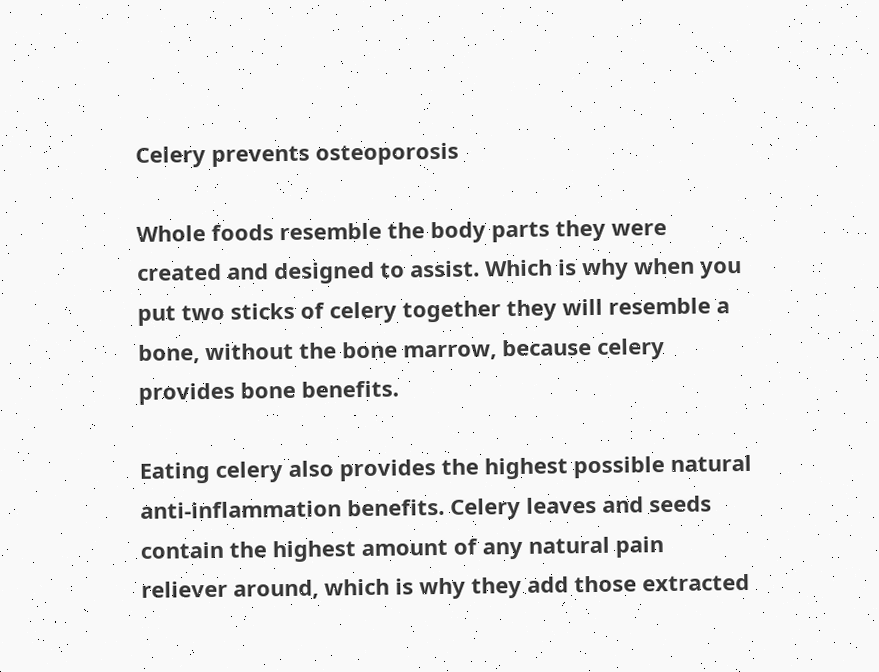Celery prevents osteoporosis

Whole foods resemble the body parts they were created and designed to assist. Which is why when you put two sticks of celery together they will resemble a bone, without the bone marrow, because celery provides bone benefits.

Eating celery also provides the highest possible natural anti-inflammation benefits. Celery leaves and seeds contain the highest amount of any natural pain reliever around, which is why they add those extracted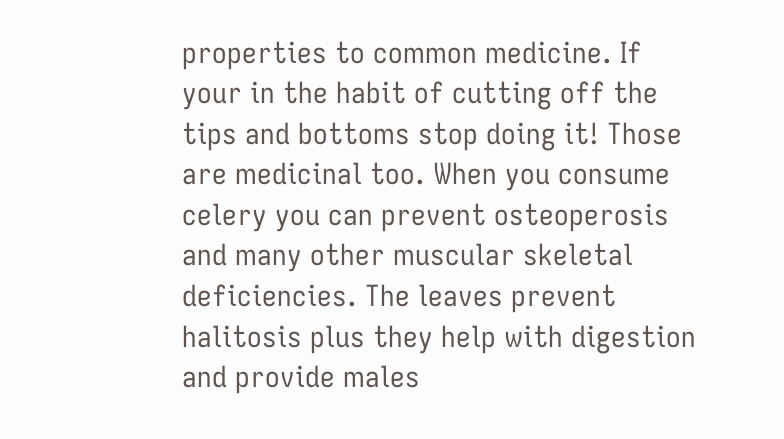properties to common medicine. If your in the habit of cutting off the tips and bottoms stop doing it! Those are medicinal too. When you consume celery you can prevent osteoperosis and many other muscular skeletal deficiencies. The leaves prevent halitosis plus they help with digestion and provide males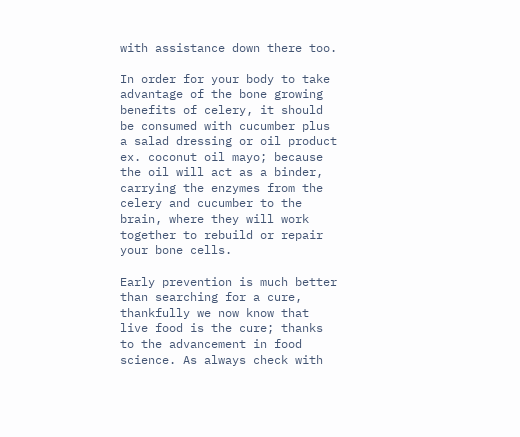with assistance down there too.

In order for your body to take advantage of the bone growing benefits of celery, it should be consumed with cucumber plus a salad dressing or oil product ex. coconut oil mayo; because the oil will act as a binder, carrying the enzymes from the celery and cucumber to the brain, where they will work together to rebuild or repair your bone cells.

Early prevention is much better than searching for a cure, thankfully we now know that live food is the cure; thanks to the advancement in food science. As always check with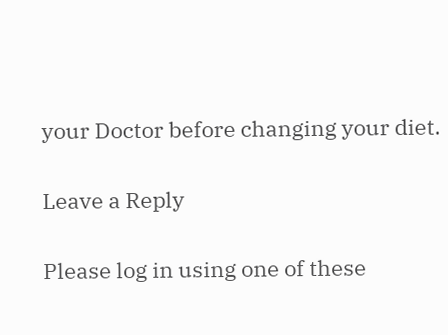your Doctor before changing your diet.

Leave a Reply

Please log in using one of these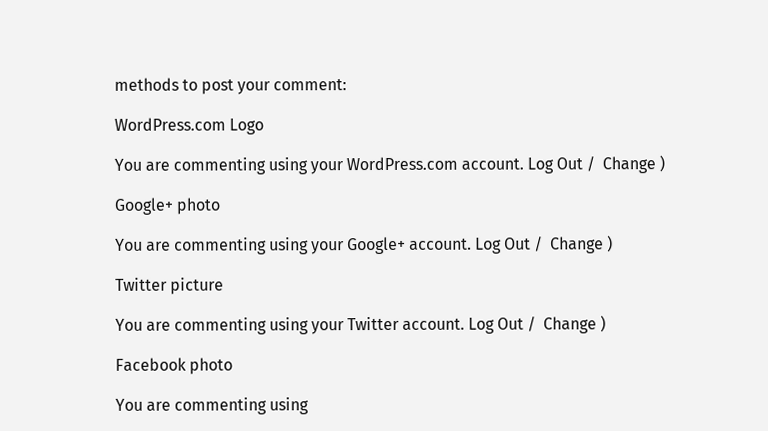methods to post your comment:

WordPress.com Logo

You are commenting using your WordPress.com account. Log Out /  Change )

Google+ photo

You are commenting using your Google+ account. Log Out /  Change )

Twitter picture

You are commenting using your Twitter account. Log Out /  Change )

Facebook photo

You are commenting using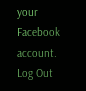your Facebook account. Log Out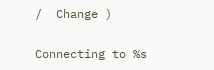/  Change )

Connecting to %s